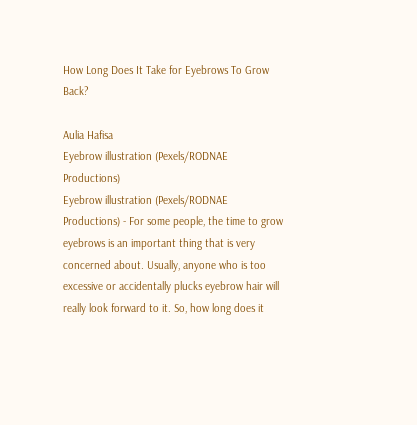How Long Does It Take for Eyebrows To Grow Back?

Aulia Hafisa
Eyebrow illustration (Pexels/RODNAE Productions)
Eyebrow illustration (Pexels/RODNAE Productions) - For some people, the time to grow eyebrows is an important thing that is very concerned about. Usually, anyone who is too excessive or accidentally plucks eyebrow hair will really look forward to it. So, how long does it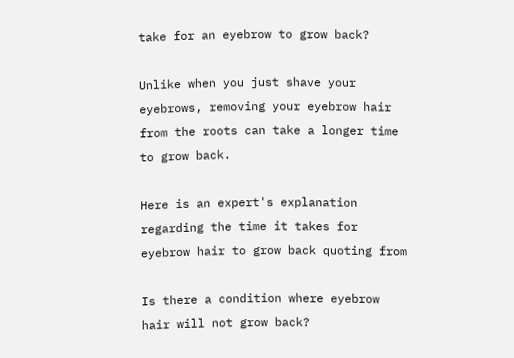take for an eyebrow to grow back?

Unlike when you just shave your eyebrows, removing your eyebrow hair from the roots can take a longer time to grow back.

Here is an expert's explanation regarding the time it takes for eyebrow hair to grow back quoting from

Is there a condition where eyebrow hair will not grow back?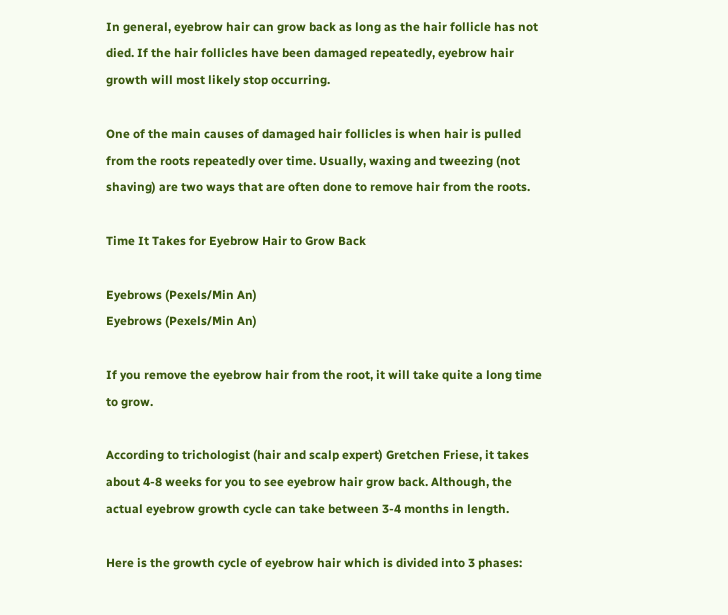In general, eyebrow hair can grow back as long as the hair follicle has not died. If the hair follicles have been damaged repeatedly, eyebrow hair growth will most likely stop occurring.

One of the main causes of damaged hair follicles is when hair is pulled from the roots repeatedly over time. Usually, waxing and tweezing (not shaving) are two ways that are often done to remove hair from the roots.

Time It Takes for Eyebrow Hair to Grow Back

Eyebrows (Pexels/Min An)
Eyebrows (Pexels/Min An)

If you remove the eyebrow hair from the root, it will take quite a long time to grow.

According to trichologist (hair and scalp expert) Gretchen Friese, it takes about 4-8 weeks for you to see eyebrow hair grow back. Although, the actual eyebrow growth cycle can take between 3-4 months in length.

Here is the growth cycle of eyebrow hair which is divided into 3 phases: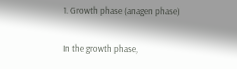1. Growth phase (anagen phase)

In the growth phase,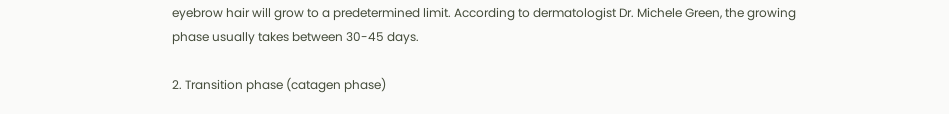eyebrow hair will grow to a predetermined limit. According to dermatologist Dr. Michele Green, the growing phase usually takes between 30-45 days.

2. Transition phase (catagen phase)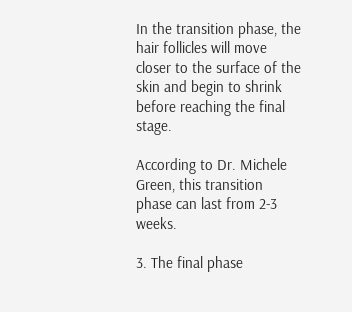In the transition phase, the hair follicles will move closer to the surface of the skin and begin to shrink before reaching the final stage.

According to Dr. Michele Green, this transition phase can last from 2-3 weeks.

3. The final phase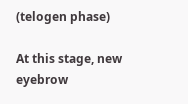(telogen phase)

At this stage, new eyebrow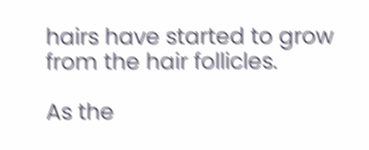hairs have started to grow from the hair follicles.

As the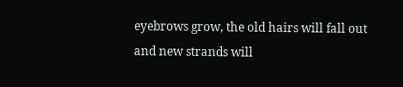eyebrows grow, the old hairs will fall out and new strands will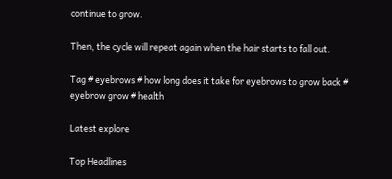continue to grow.

Then, the cycle will repeat again when the hair starts to fall out.

Tag # eyebrows # how long does it take for eyebrows to grow back # eyebrow grow # health

Latest explore

Top Headlines